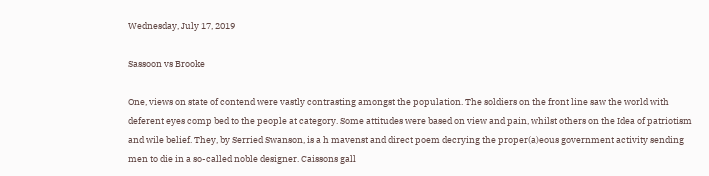Wednesday, July 17, 2019

Sassoon vs Brooke

One, views on state of contend were vastly contrasting amongst the population. The soldiers on the front line saw the world with deferent eyes comp bed to the people at category. Some attitudes were based on view and pain, whilst others on the Idea of patriotism and wile belief. They, by Serried Swanson, is a h mavenst and direct poem decrying the proper(a)eous government activity sending men to die in a so-called noble designer. Caissons gall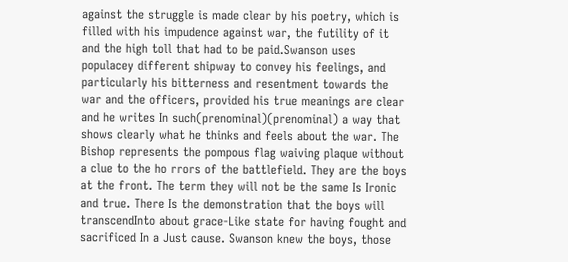against the struggle is made clear by his poetry, which is filled with his impudence against war, the futility of it and the high toll that had to be paid.Swanson uses populacey different shipway to convey his feelings, and particularly his bitterness and resentment towards the war and the officers, provided his true meanings are clear and he writes In such(prenominal)(prenominal) a way that shows clearly what he thinks and feels about the war. The Bishop represents the pompous flag waiving plaque without a clue to the ho rrors of the battlefield. They are the boys at the front. The term they will not be the same Is Ironic and true. There Is the demonstration that the boys will transcendInto about grace-Like state for having fought and sacrificed In a Just cause. Swanson knew the boys, those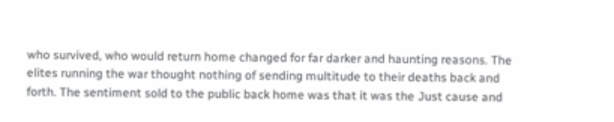who survived, who would return home changed for far darker and haunting reasons. The elites running the war thought nothing of sending multitude to their deaths back and forth. The sentiment sold to the public back home was that it was the Just cause and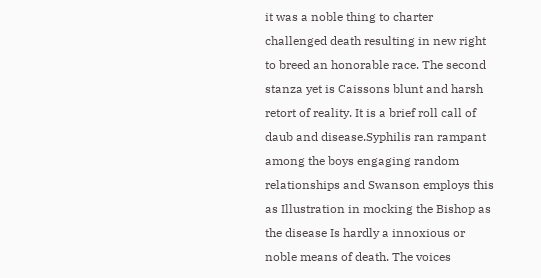it was a noble thing to charter challenged death resulting in new right to breed an honorable race. The second stanza yet is Caissons blunt and harsh retort of reality. It is a brief roll call of daub and disease.Syphilis ran rampant among the boys engaging random relationships and Swanson employs this as Illustration in mocking the Bishop as the disease Is hardly a innoxious or noble means of death. The voices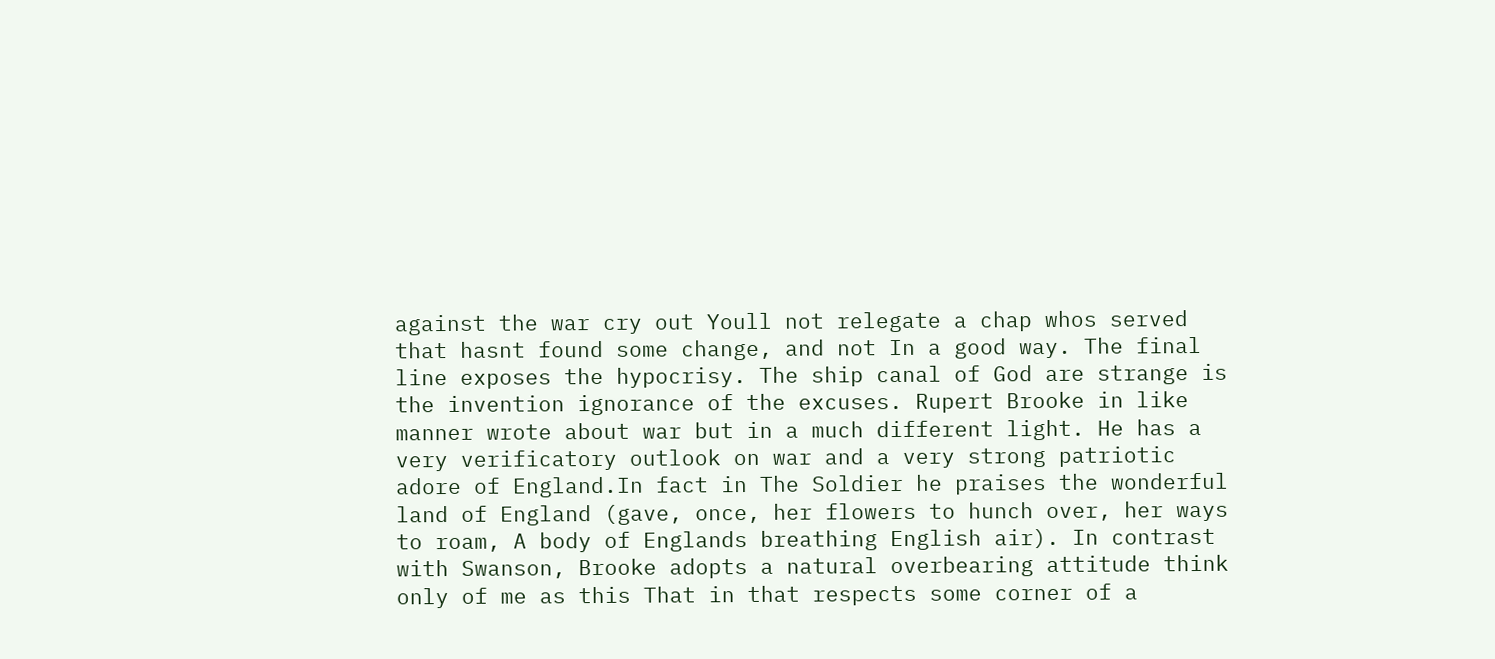against the war cry out Youll not relegate a chap whos served that hasnt found some change, and not In a good way. The final line exposes the hypocrisy. The ship canal of God are strange is the invention ignorance of the excuses. Rupert Brooke in like manner wrote about war but in a much different light. He has a very verificatory outlook on war and a very strong patriotic adore of England.In fact in The Soldier he praises the wonderful land of England (gave, once, her flowers to hunch over, her ways to roam, A body of Englands breathing English air). In contrast with Swanson, Brooke adopts a natural overbearing attitude think only of me as this That in that respects some corner of a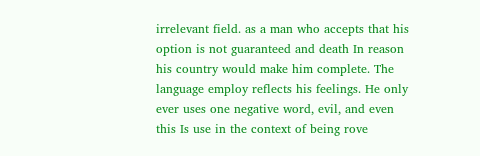irrelevant field. as a man who accepts that his option is not guaranteed and death In reason his country would make him complete. The language employ reflects his feelings. He only ever uses one negative word, evil, and even this Is use in the context of being rove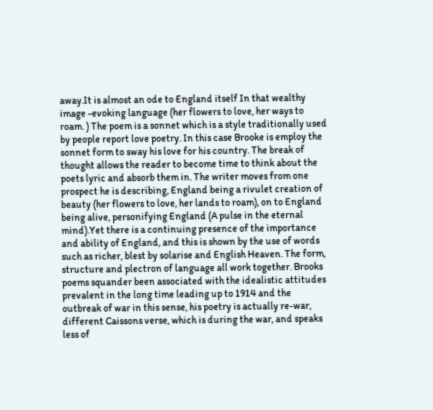away.It is almost an ode to England itself In that wealthy image -evoking language (her flowers to love, her ways to roam. ) The poem is a sonnet which is a style traditionally used by people report love poetry. In this case Brooke is employ the sonnet form to sway his love for his country. The break of thought allows the reader to become time to think about the poets lyric and absorb them in. The writer moves from one prospect he is describing, England being a rivulet creation of beauty (her flowers to love, her lands to roam), on to England being alive, personifying England (A pulse in the eternal mind).Yet there is a continuing presence of the importance and ability of England, and this is shown by the use of words such as richer, blest by solarise and English Heaven. The form, structure and plectron of language all work together. Brooks poems squander been associated with the idealistic attitudes prevalent in the long time leading up to 1914 and the outbreak of war in this sense, his poetry is actually re-war, different Caissons verse, which is during the war, and speaks less of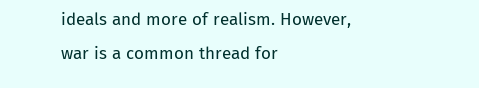ideals and more of realism. However, war is a common thread for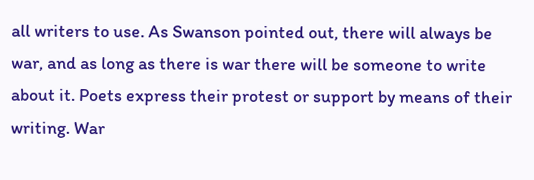all writers to use. As Swanson pointed out, there will always be war, and as long as there is war there will be someone to write about it. Poets express their protest or support by means of their writing. War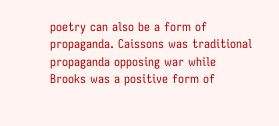poetry can also be a form of propaganda. Caissons was traditional propaganda opposing war while Brooks was a positive form of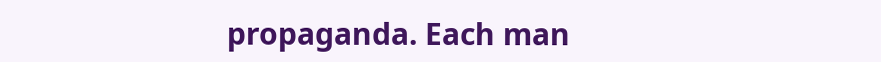propaganda. Each man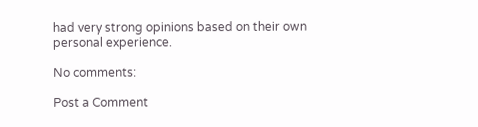had very strong opinions based on their own personal experience.

No comments:

Post a Comment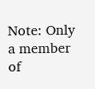Note: Only a member of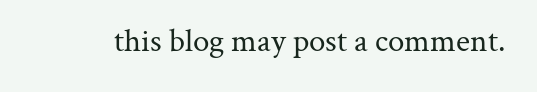this blog may post a comment.